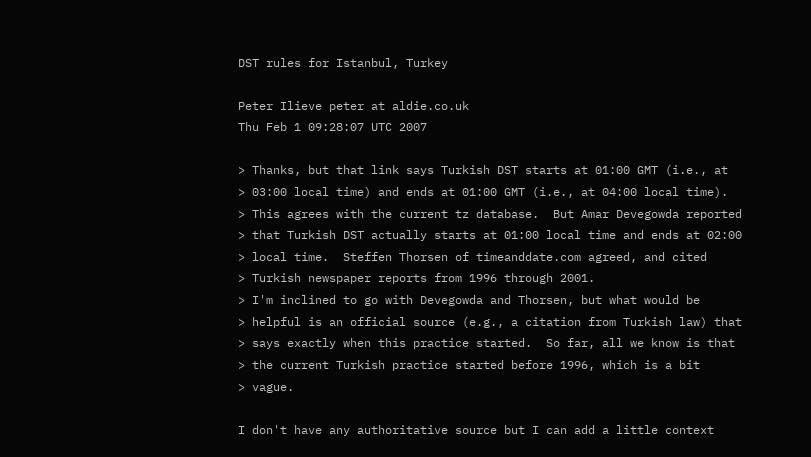DST rules for Istanbul, Turkey

Peter Ilieve peter at aldie.co.uk
Thu Feb 1 09:28:07 UTC 2007

> Thanks, but that link says Turkish DST starts at 01:00 GMT (i.e., at
> 03:00 local time) and ends at 01:00 GMT (i.e., at 04:00 local time).
> This agrees with the current tz database.  But Amar Devegowda reported
> that Turkish DST actually starts at 01:00 local time and ends at 02:00
> local time.  Steffen Thorsen of timeanddate.com agreed, and cited
> Turkish newspaper reports from 1996 through 2001.
> I'm inclined to go with Devegowda and Thorsen, but what would be
> helpful is an official source (e.g., a citation from Turkish law) that
> says exactly when this practice started.  So far, all we know is that
> the current Turkish practice started before 1996, which is a bit
> vague.

I don't have any authoritative source but I can add a little context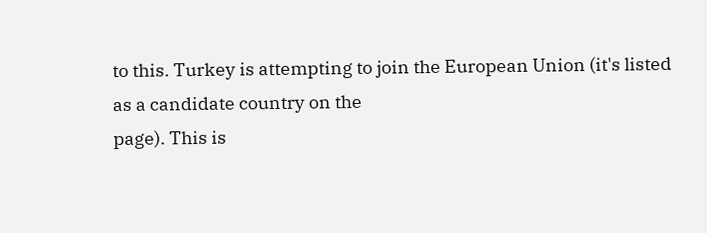to this. Turkey is attempting to join the European Union (it's listed
as a candidate country on the
page). This is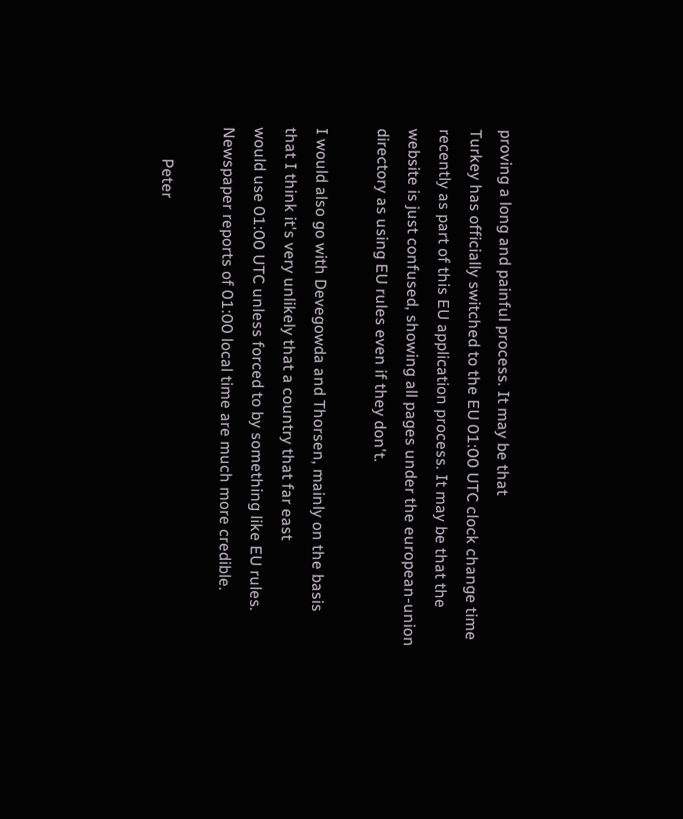proving a long and painful process. It may be that
Turkey has officially switched to the EU 01:00 UTC clock change time
recently as part of this EU application process. It may be that the
website is just confused, showing all pages under the european-union
directory as using EU rules even if they don't.

I would also go with Devegowda and Thorsen, mainly on the basis
that I think it's very unlikely that a country that far east
would use 01:00 UTC unless forced to by something like EU rules.
Newspaper reports of 01:00 local time are much more credible.

        Peter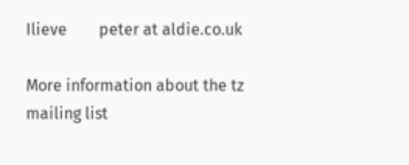Ilieve        peter at aldie.co.uk

More information about the tz mailing list